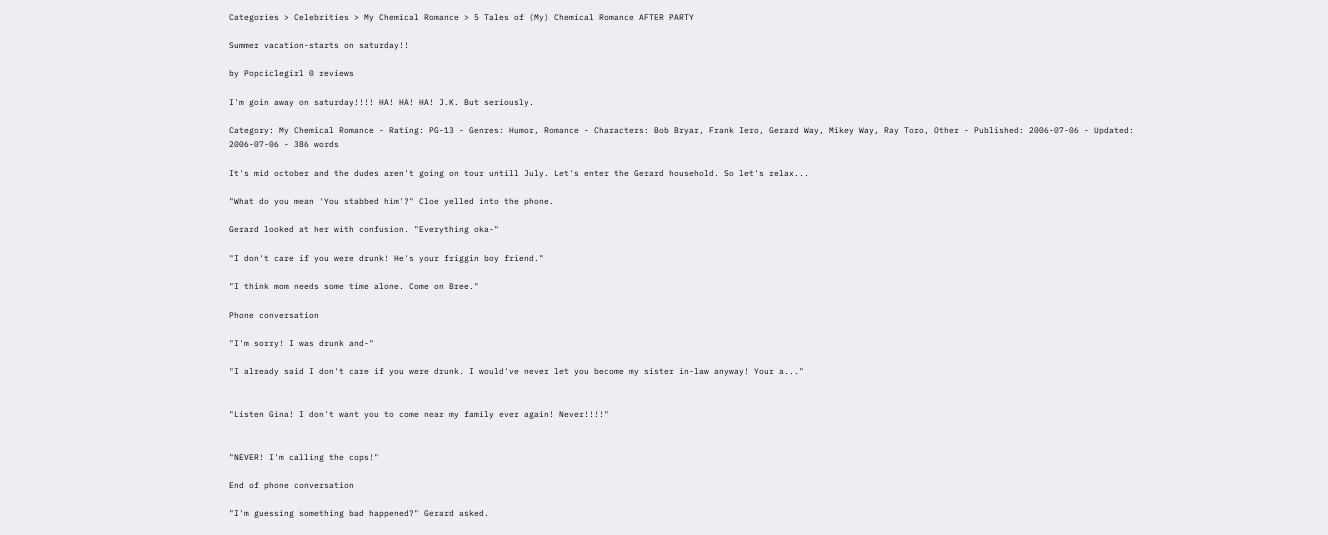Categories > Celebrities > My Chemical Romance > 5 Tales of (My) Chemical Romance AFTER PARTY

Summer vacation-starts on saturday!!

by Popciclegirl 0 reviews

I'm goin away on saturday!!!! HA! HA! HA! J.K. But seriously.

Category: My Chemical Romance - Rating: PG-13 - Genres: Humor, Romance - Characters: Bob Bryar, Frank Iero, Gerard Way, Mikey Way, Ray Toro, Other - Published: 2006-07-06 - Updated: 2006-07-06 - 386 words

It's mid october and the dudes aren't going on tour untill July. Let's enter the Gerard household. So let's relax...

"What do you mean 'You stabbed him'?" Cloe yelled into the phone.

Gerard looked at her with confusion. "Everything oka-"

"I don't care if you were drunk! He's your friggin boy friend."

"I think mom needs some time alone. Come on Bree."

Phone conversation

"I'm sorry! I was drunk and-"

"I already said I don't care if you were drunk. I would've never let you become my sister in-law anyway! Your a..."


"Listen Gina! I don't want you to come near my family ever again! Never!!!!"


"NEVER! I'm calling the cops!"

End of phone conversation

"I'm guessing something bad happened?" Gerard asked.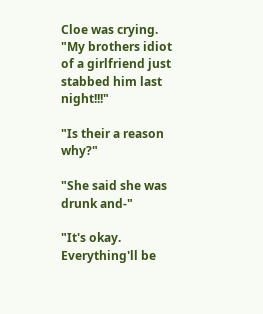Cloe was crying. "My brothers idiot of a girlfriend just stabbed him last night!!!"

"Is their a reason why?"

"She said she was drunk and-"

"It's okay. Everything'll be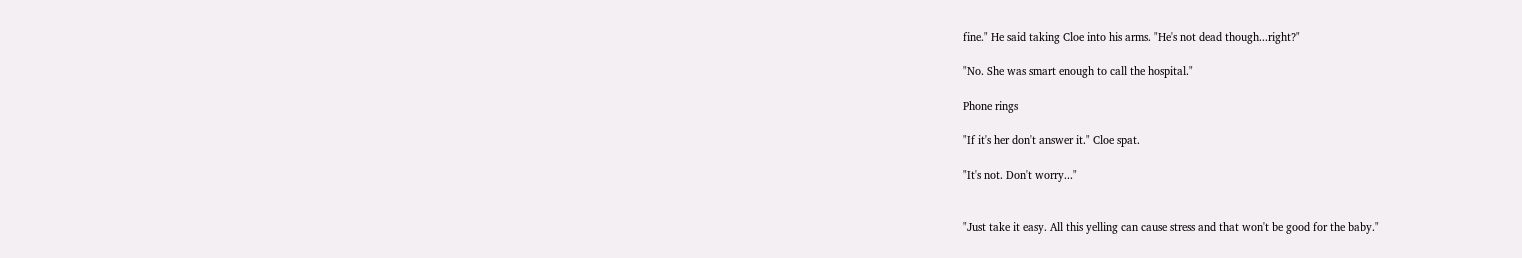fine." He said taking Cloe into his arms. "He's not dead though...right?"

"No. She was smart enough to call the hospital."

Phone rings

"If it's her don't answer it." Cloe spat.

"It's not. Don't worry..."


"Just take it easy. All this yelling can cause stress and that won't be good for the baby."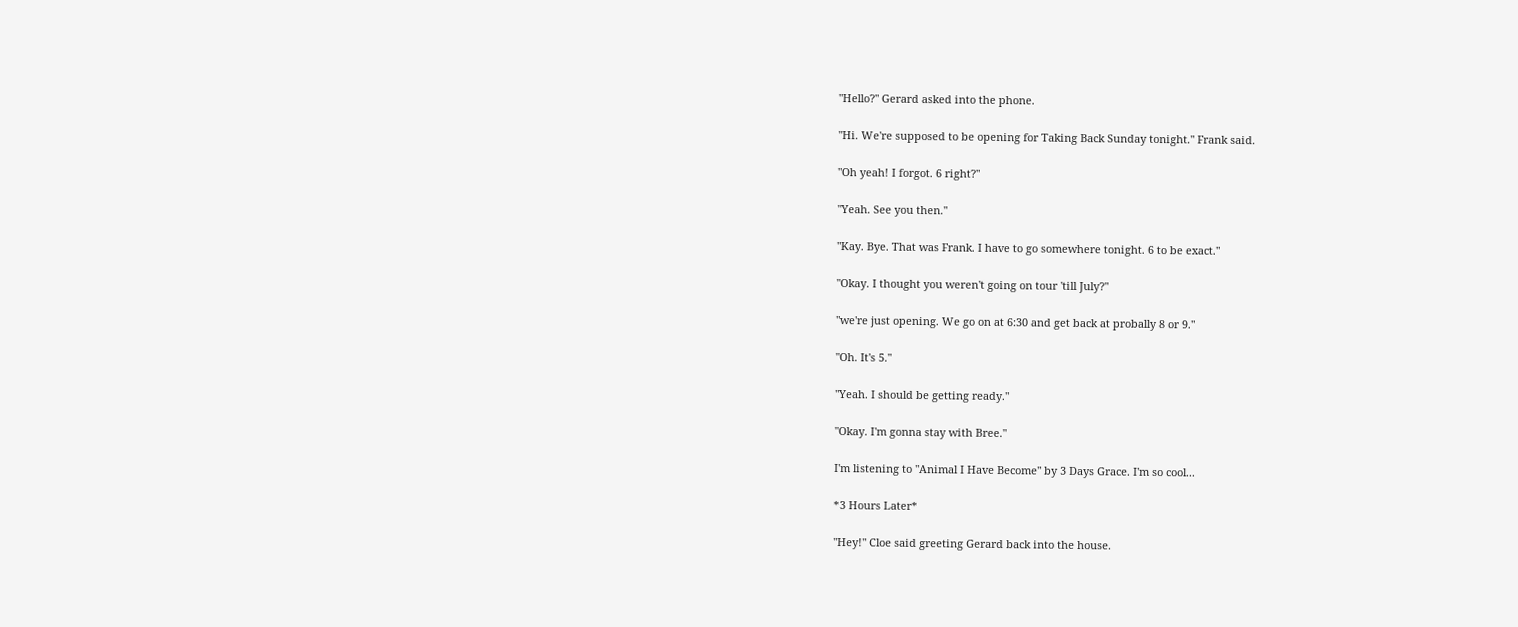"Hello?" Gerard asked into the phone.

"Hi. We're supposed to be opening for Taking Back Sunday tonight." Frank said.

"Oh yeah! I forgot. 6 right?"

"Yeah. See you then."

"Kay. Bye. That was Frank. I have to go somewhere tonight. 6 to be exact."

"Okay. I thought you weren't going on tour 'till July?"

"we're just opening. We go on at 6:30 and get back at probally 8 or 9."

"Oh. It's 5."

"Yeah. I should be getting ready."

"Okay. I'm gonna stay with Bree."

I'm listening to "Animal I Have Become" by 3 Days Grace. I'm so cool...

*3 Hours Later*

"Hey!" Cloe said greeting Gerard back into the house.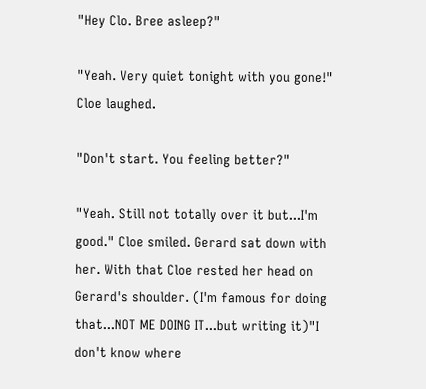"Hey Clo. Bree asleep?"

"Yeah. Very quiet tonight with you gone!" Cloe laughed.

"Don't start. You feeling better?"

"Yeah. Still not totally over it but...I'm good." Cloe smiled. Gerard sat down with her. With that Cloe rested her head on Gerard's shoulder. (I'm famous for doing that...NOT ME DOING IT...but writing it)"I don't know where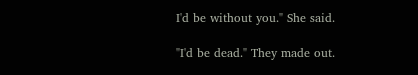I'd be without you." She said.

"I'd be dead." They made out.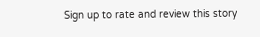Sign up to rate and review this story